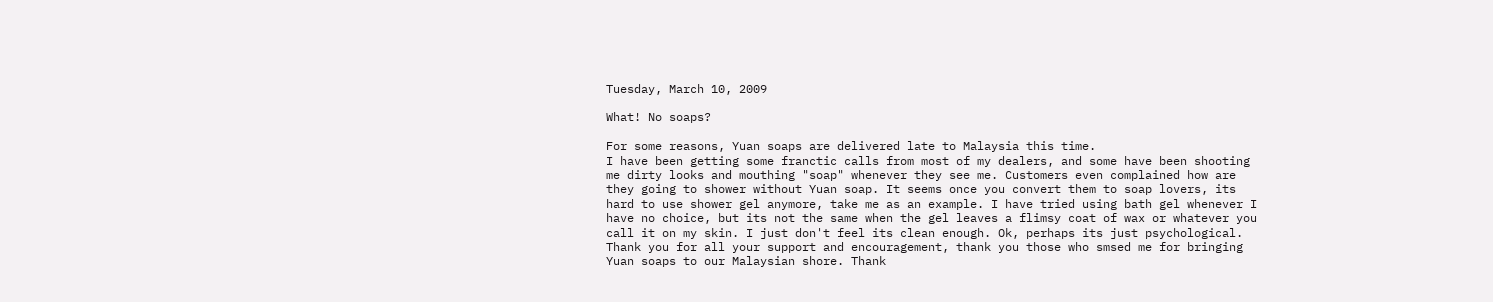Tuesday, March 10, 2009

What! No soaps?

For some reasons, Yuan soaps are delivered late to Malaysia this time.
I have been getting some franctic calls from most of my dealers, and some have been shooting me dirty looks and mouthing "soap" whenever they see me. Customers even complained how are they going to shower without Yuan soap. It seems once you convert them to soap lovers, its hard to use shower gel anymore, take me as an example. I have tried using bath gel whenever I have no choice, but its not the same when the gel leaves a flimsy coat of wax or whatever you call it on my skin. I just don't feel its clean enough. Ok, perhaps its just psychological.
Thank you for all your support and encouragement, thank you those who smsed me for bringing Yuan soaps to our Malaysian shore. Thank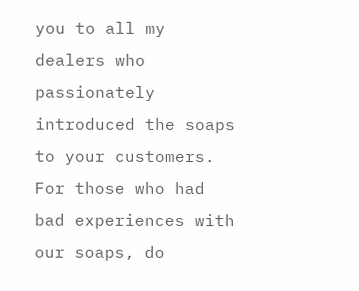you to all my dealers who passionately introduced the soaps to your customers.
For those who had bad experiences with our soaps, do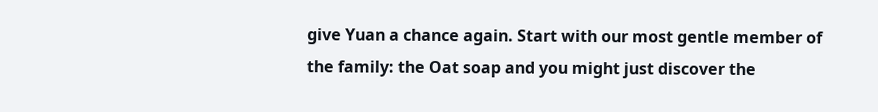give Yuan a chance again. Start with our most gentle member of the family: the Oat soap and you might just discover the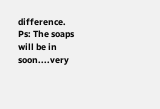difference.
Ps: The soaps will be in soon....very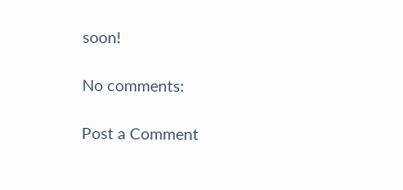soon!

No comments:

Post a Comment